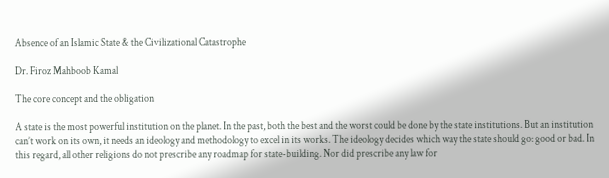Absence of an Islamic State & the Civilizational Catastrophe

Dr. Firoz Mahboob Kamal

The core concept and the obligation

A state is the most powerful institution on the planet. In the past, both the best and the worst could be done by the state institutions. But an institution can’t work on its own, it needs an ideology and methodology to excel in its works. The ideology decides which way the state should go: good or bad. In this regard, all other religions do not prescribe any roadmap for state-building. Nor did prescribe any law for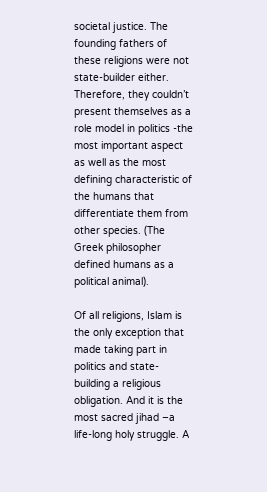societal justice. The founding fathers of these religions were not state-builder either. Therefore, they couldn’t present themselves as a role model in politics -the most important aspect as well as the most defining characteristic of the humans that differentiate them from other species. (The Greek philosopher defined humans as a political animal).

Of all religions, Islam is the only exception that made taking part in politics and state-building a religious obligation. And it is the most sacred jihad –a life-long holy struggle. A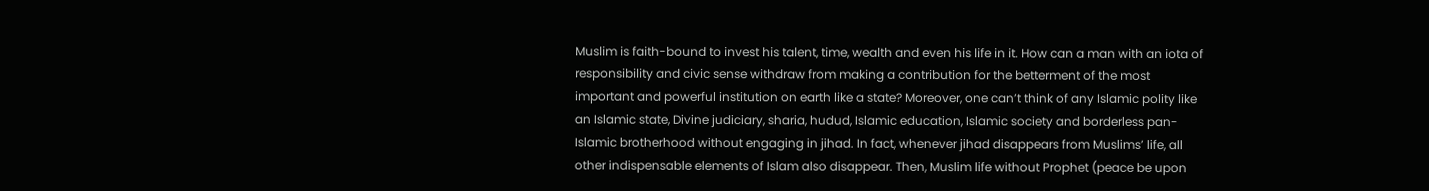Muslim is faith-bound to invest his talent, time, wealth and even his life in it. How can a man with an iota of responsibility and civic sense withdraw from making a contribution for the betterment of the most important and powerful institution on earth like a state? Moreover, one can’t think of any Islamic polity like an Islamic state, Divine judiciary, sharia, hudud, Islamic education, Islamic society and borderless pan-Islamic brotherhood without engaging in jihad. In fact, whenever jihad disappears from Muslims’ life, all other indispensable elements of Islam also disappear. Then, Muslim life without Prophet (peace be upon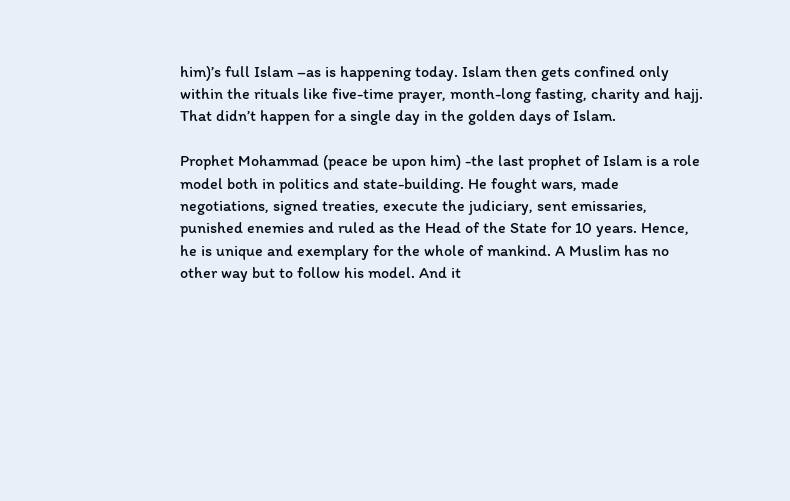him)’s full Islam –as is happening today. Islam then gets confined only within the rituals like five-time prayer, month-long fasting, charity and hajj. That didn’t happen for a single day in the golden days of Islam.

Prophet Mohammad (peace be upon him) -the last prophet of Islam is a role model both in politics and state-building. He fought wars, made negotiations, signed treaties, execute the judiciary, sent emissaries, punished enemies and ruled as the Head of the State for 10 years. Hence, he is unique and exemplary for the whole of mankind. A Muslim has no other way but to follow his model. And it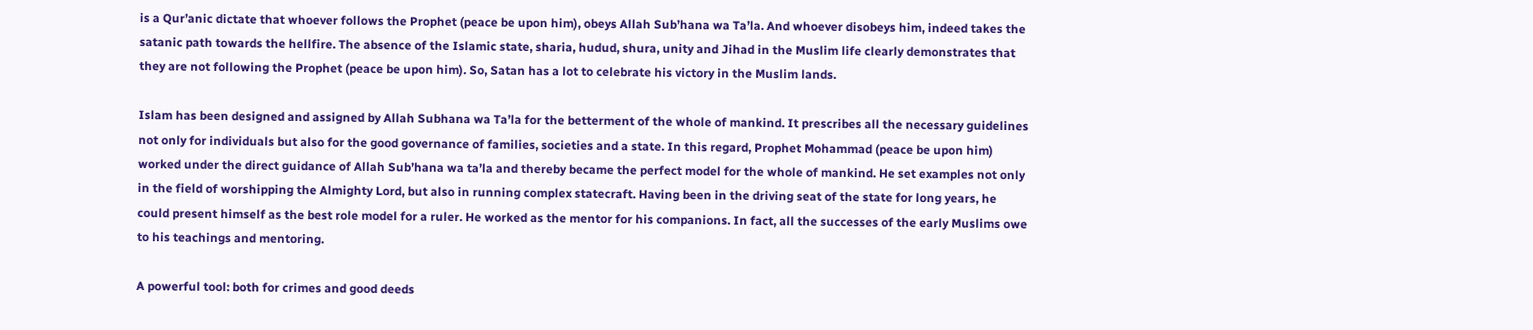is a Qur’anic dictate that whoever follows the Prophet (peace be upon him), obeys Allah Sub’hana wa Ta’la. And whoever disobeys him, indeed takes the satanic path towards the hellfire. The absence of the Islamic state, sharia, hudud, shura, unity and Jihad in the Muslim life clearly demonstrates that they are not following the Prophet (peace be upon him). So, Satan has a lot to celebrate his victory in the Muslim lands.

Islam has been designed and assigned by Allah Subhana wa Ta’la for the betterment of the whole of mankind. It prescribes all the necessary guidelines not only for individuals but also for the good governance of families, societies and a state. In this regard, Prophet Mohammad (peace be upon him) worked under the direct guidance of Allah Sub’hana wa ta’la and thereby became the perfect model for the whole of mankind. He set examples not only in the field of worshipping the Almighty Lord, but also in running complex statecraft. Having been in the driving seat of the state for long years, he could present himself as the best role model for a ruler. He worked as the mentor for his companions. In fact, all the successes of the early Muslims owe to his teachings and mentoring.

A powerful tool: both for crimes and good deeds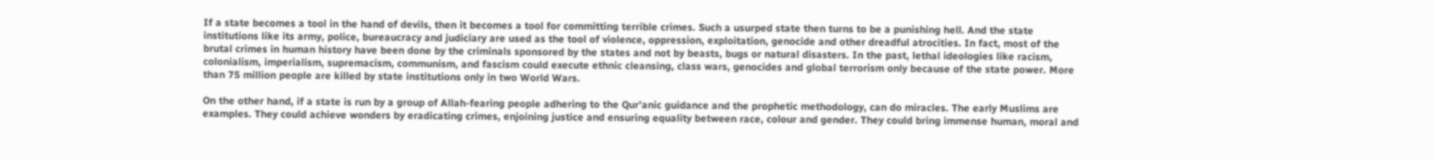If a state becomes a tool in the hand of devils, then it becomes a tool for committing terrible crimes. Such a usurped state then turns to be a punishing hell. And the state institutions like its army, police, bureaucracy and judiciary are used as the tool of violence, oppression, exploitation, genocide and other dreadful atrocities. In fact, most of the brutal crimes in human history have been done by the criminals sponsored by the states and not by beasts, bugs or natural disasters. In the past, lethal ideologies like racism, colonialism, imperialism, supremacism, communism, and fascism could execute ethnic cleansing, class wars, genocides and global terrorism only because of the state power. More than 75 million people are killed by state institutions only in two World Wars.

On the other hand, if a state is run by a group of Allah-fearing people adhering to the Qur’anic guidance and the prophetic methodology, can do miracles. The early Muslims are examples. They could achieve wonders by eradicating crimes, enjoining justice and ensuring equality between race, colour and gender. They could bring immense human, moral and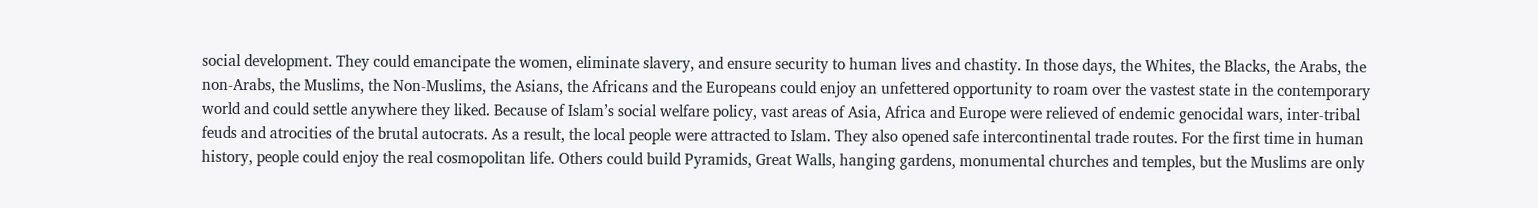social development. They could emancipate the women, eliminate slavery, and ensure security to human lives and chastity. In those days, the Whites, the Blacks, the Arabs, the non-Arabs, the Muslims, the Non-Muslims, the Asians, the Africans and the Europeans could enjoy an unfettered opportunity to roam over the vastest state in the contemporary world and could settle anywhere they liked. Because of Islam’s social welfare policy, vast areas of Asia, Africa and Europe were relieved of endemic genocidal wars, inter-tribal feuds and atrocities of the brutal autocrats. As a result, the local people were attracted to Islam. They also opened safe intercontinental trade routes. For the first time in human history, people could enjoy the real cosmopolitan life. Others could build Pyramids, Great Walls, hanging gardens, monumental churches and temples, but the Muslims are only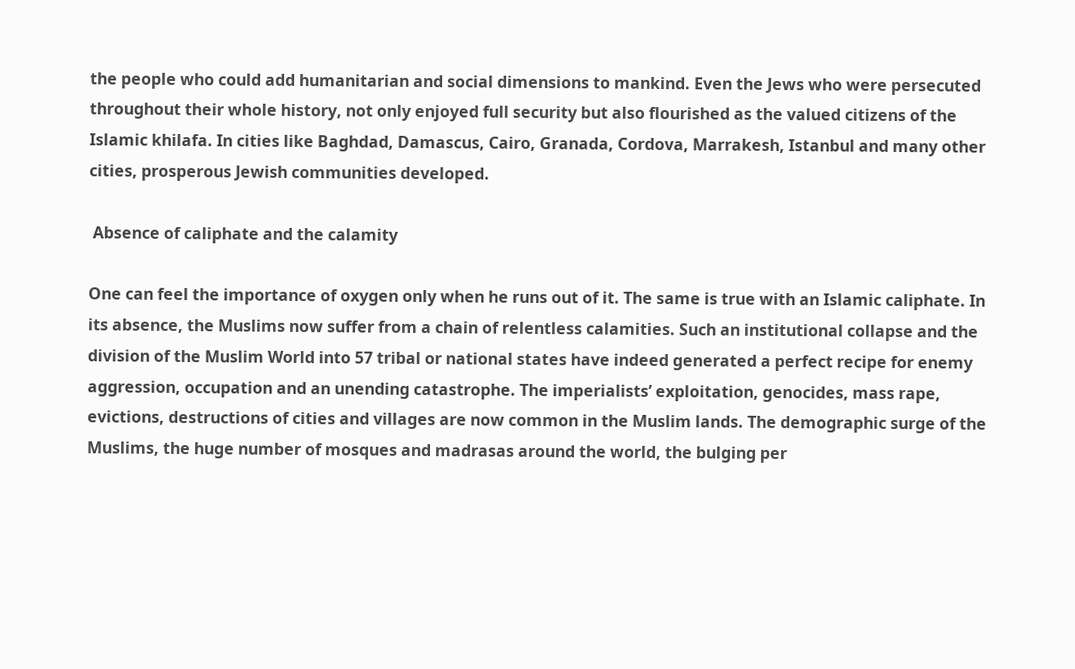the people who could add humanitarian and social dimensions to mankind. Even the Jews who were persecuted throughout their whole history, not only enjoyed full security but also flourished as the valued citizens of the Islamic khilafa. In cities like Baghdad, Damascus, Cairo, Granada, Cordova, Marrakesh, Istanbul and many other cities, prosperous Jewish communities developed.

 Absence of caliphate and the calamity

One can feel the importance of oxygen only when he runs out of it. The same is true with an Islamic caliphate. In its absence, the Muslims now suffer from a chain of relentless calamities. Such an institutional collapse and the division of the Muslim World into 57 tribal or national states have indeed generated a perfect recipe for enemy aggression, occupation and an unending catastrophe. The imperialists’ exploitation, genocides, mass rape, evictions, destructions of cities and villages are now common in the Muslim lands. The demographic surge of the Muslims, the huge number of mosques and madrasas around the world, the bulging per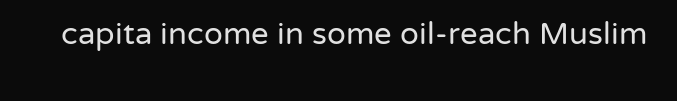capita income in some oil-reach Muslim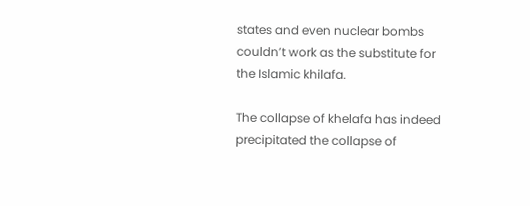states and even nuclear bombs couldn’t work as the substitute for the Islamic khilafa.

The collapse of khelafa has indeed precipitated the collapse of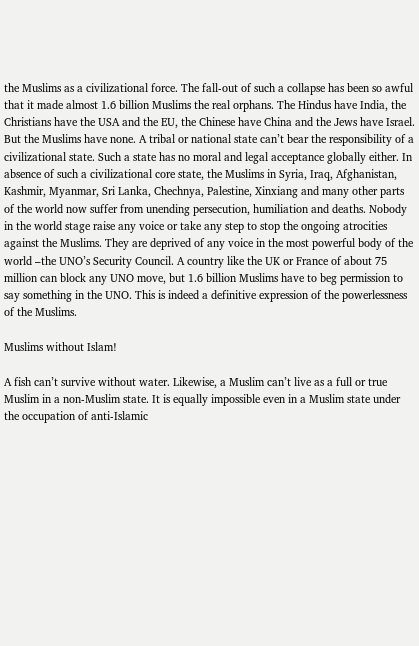the Muslims as a civilizational force. The fall-out of such a collapse has been so awful that it made almost 1.6 billion Muslims the real orphans. The Hindus have India, the Christians have the USA and the EU, the Chinese have China and the Jews have Israel. But the Muslims have none. A tribal or national state can’t bear the responsibility of a civilizational state. Such a state has no moral and legal acceptance globally either. In absence of such a civilizational core state, the Muslims in Syria, Iraq, Afghanistan, Kashmir, Myanmar, Sri Lanka, Chechnya, Palestine, Xinxiang and many other parts of the world now suffer from unending persecution, humiliation and deaths. Nobody in the world stage raise any voice or take any step to stop the ongoing atrocities against the Muslims. They are deprived of any voice in the most powerful body of the world –the UNO’s Security Council. A country like the UK or France of about 75 million can block any UNO move, but 1.6 billion Muslims have to beg permission to say something in the UNO. This is indeed a definitive expression of the powerlessness of the Muslims.

Muslims without Islam!

A fish can’t survive without water. Likewise, a Muslim can’t live as a full or true Muslim in a non-Muslim state. It is equally impossible even in a Muslim state under the occupation of anti-Islamic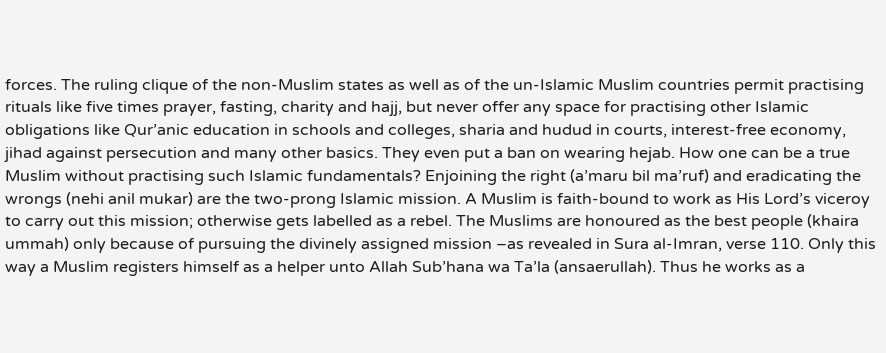forces. The ruling clique of the non-Muslim states as well as of the un-Islamic Muslim countries permit practising rituals like five times prayer, fasting, charity and hajj, but never offer any space for practising other Islamic obligations like Qur’anic education in schools and colleges, sharia and hudud in courts, interest-free economy, jihad against persecution and many other basics. They even put a ban on wearing hejab. How one can be a true Muslim without practising such Islamic fundamentals? Enjoining the right (a’maru bil ma’ruf) and eradicating the wrongs (nehi anil mukar) are the two-prong Islamic mission. A Muslim is faith-bound to work as His Lord’s viceroy to carry out this mission; otherwise gets labelled as a rebel. The Muslims are honoured as the best people (khaira ummah) only because of pursuing the divinely assigned mission –as revealed in Sura al-Imran, verse 110. Only this way a Muslim registers himself as a helper unto Allah Sub’hana wa Ta’la (ansaerullah). Thus he works as a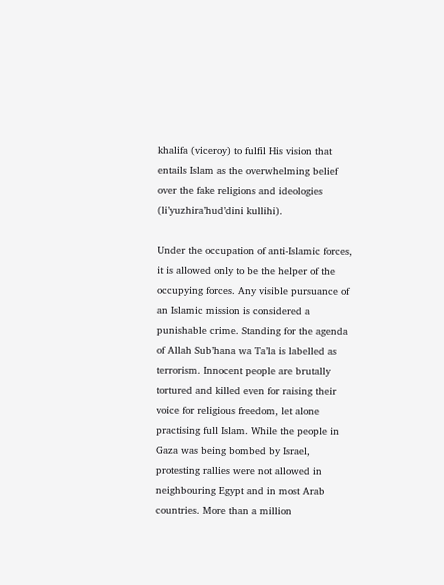khalifa (viceroy) to fulfil His vision that entails Islam as the overwhelming belief over the fake religions and ideologies (li’yuzhira’hud’dini kullihi).

Under the occupation of anti-Islamic forces, it is allowed only to be the helper of the occupying forces. Any visible pursuance of an Islamic mission is considered a punishable crime. Standing for the agenda of Allah Sub’hana wa Ta’la is labelled as terrorism. Innocent people are brutally tortured and killed even for raising their voice for religious freedom, let alone practising full Islam. While the people in Gaza was being bombed by Israel, protesting rallies were not allowed in neighbouring Egypt and in most Arab countries. More than a million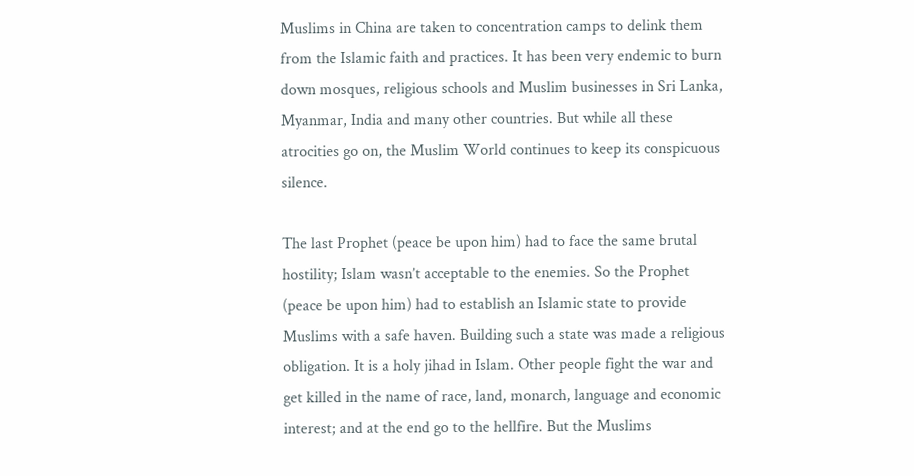Muslims in China are taken to concentration camps to delink them from the Islamic faith and practices. It has been very endemic to burn down mosques, religious schools and Muslim businesses in Sri Lanka, Myanmar, India and many other countries. But while all these atrocities go on, the Muslim World continues to keep its conspicuous silence.

The last Prophet (peace be upon him) had to face the same brutal hostility; Islam wasn’t acceptable to the enemies. So the Prophet (peace be upon him) had to establish an Islamic state to provide Muslims with a safe haven. Building such a state was made a religious obligation. It is a holy jihad in Islam. Other people fight the war and get killed in the name of race, land, monarch, language and economic interest; and at the end go to the hellfire. But the Muslims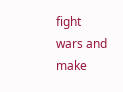fight wars and make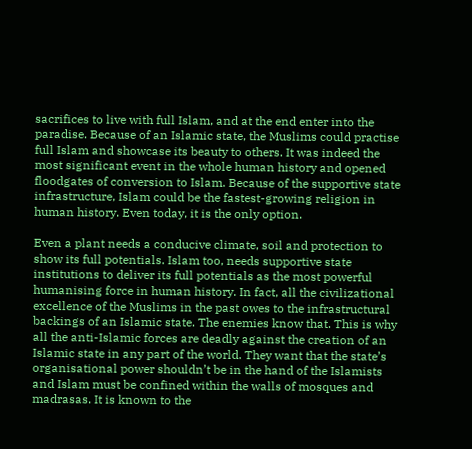sacrifices to live with full Islam, and at the end enter into the paradise. Because of an Islamic state, the Muslims could practise full Islam and showcase its beauty to others. It was indeed the most significant event in the whole human history and opened floodgates of conversion to Islam. Because of the supportive state infrastructure, Islam could be the fastest-growing religion in human history. Even today, it is the only option.

Even a plant needs a conducive climate, soil and protection to show its full potentials. Islam too, needs supportive state institutions to deliver its full potentials as the most powerful humanising force in human history. In fact, all the civilizational excellence of the Muslims in the past owes to the infrastructural backings of an Islamic state. The enemies know that. This is why all the anti-Islamic forces are deadly against the creation of an Islamic state in any part of the world. They want that the state’s organisational power shouldn’t be in the hand of the Islamists and Islam must be confined within the walls of mosques and madrasas. It is known to the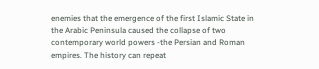enemies that the emergence of the first Islamic State in the Arabic Peninsula caused the collapse of two contemporary world powers -the Persian and Roman empires. The history can repeat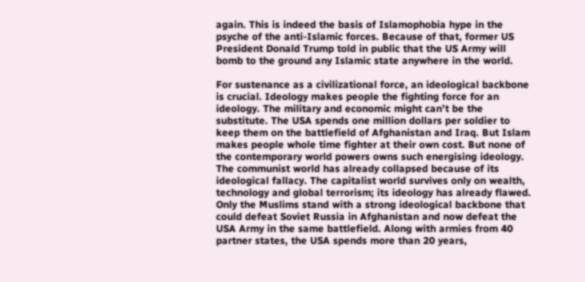again. This is indeed the basis of Islamophobia hype in the psyche of the anti-Islamic forces. Because of that, former US President Donald Trump told in public that the US Army will bomb to the ground any Islamic state anywhere in the world.

For sustenance as a civilizational force, an ideological backbone is crucial. Ideology makes people the fighting force for an ideology. The military and economic might can’t be the substitute. The USA spends one million dollars per soldier to keep them on the battlefield of Afghanistan and Iraq. But Islam makes people whole time fighter at their own cost. But none of the contemporary world powers owns such energising ideology. The communist world has already collapsed because of its ideological fallacy. The capitalist world survives only on wealth, technology and global terrorism; its ideology has already flawed. Only the Muslims stand with a strong ideological backbone that could defeat Soviet Russia in Afghanistan and now defeat the USA Army in the same battlefield. Along with armies from 40 partner states, the USA spends more than 20 years,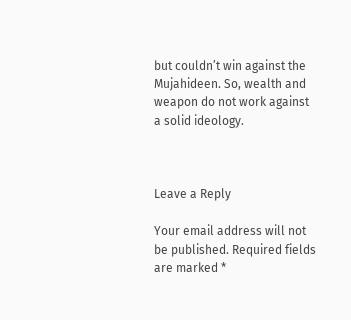but couldn’t win against the Mujahideen. So, wealth and weapon do not work against a solid ideology.



Leave a Reply

Your email address will not be published. Required fields are marked *